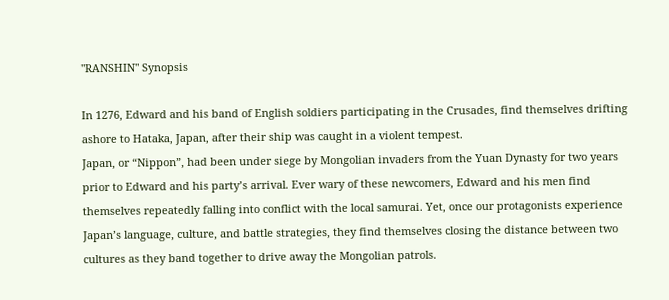"RANSHIN" Synopsis

In 1276, Edward and his band of English soldiers participating in the Crusades, find themselves drifting ashore to Hataka, Japan, after their ship was caught in a violent tempest.
Japan, or “Nippon”, had been under siege by Mongolian invaders from the Yuan Dynasty for two years prior to Edward and his party’s arrival. Ever wary of these newcomers, Edward and his men find themselves repeatedly falling into conflict with the local samurai. Yet, once our protagonists experience Japan’s language, culture, and battle strategies, they find themselves closing the distance between two cultures as they band together to drive away the Mongolian patrols.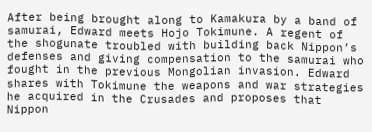After being brought along to Kamakura by a band of samurai, Edward meets Hojo Tokimune. A regent of the shogunate troubled with building back Nippon’s defenses and giving compensation to the samurai who fought in the previous Mongolian invasion. Edward shares with Tokimune the weapons and war strategies he acquired in the Crusades and proposes that Nippon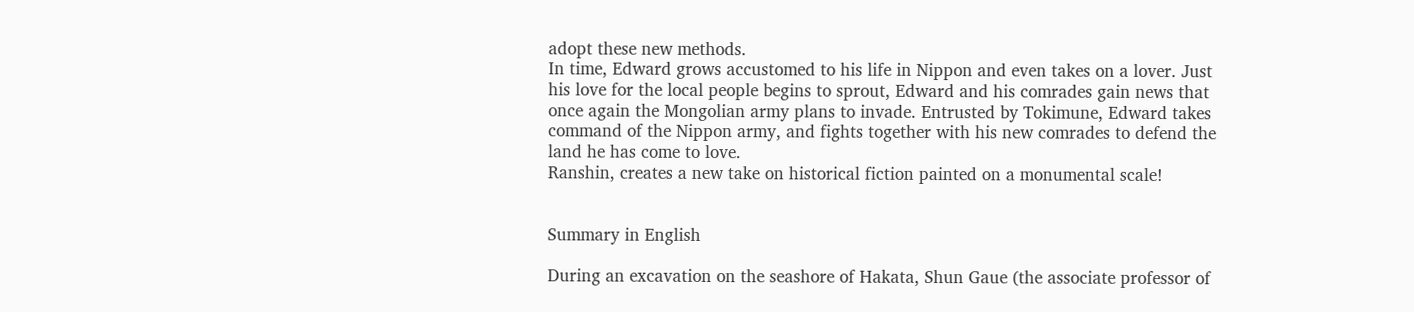adopt these new methods.
In time, Edward grows accustomed to his life in Nippon and even takes on a lover. Just his love for the local people begins to sprout, Edward and his comrades gain news that once again the Mongolian army plans to invade. Entrusted by Tokimune, Edward takes command of the Nippon army, and fights together with his new comrades to defend the land he has come to love.
Ranshin, creates a new take on historical fiction painted on a monumental scale!


Summary in English

During an excavation on the seashore of Hakata, Shun Gaue (the associate professor of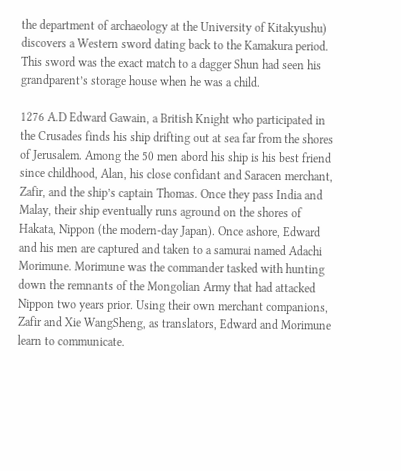the department of archaeology at the University of Kitakyushu) discovers a Western sword dating back to the Kamakura period. This sword was the exact match to a dagger Shun had seen his grandparent’s storage house when he was a child.

1276 A.D Edward Gawain, a British Knight who participated in the Crusades finds his ship drifting out at sea far from the shores of Jerusalem. Among the 50 men abord his ship is his best friend since childhood, Alan, his close confidant and Saracen merchant, Zafir, and the ship’s captain Thomas. Once they pass India and Malay, their ship eventually runs aground on the shores of Hakata, Nippon (the modern-day Japan). Once ashore, Edward and his men are captured and taken to a samurai named Adachi Morimune. Morimune was the commander tasked with hunting down the remnants of the Mongolian Army that had attacked Nippon two years prior. Using their own merchant companions, Zafir and Xie WangSheng, as translators, Edward and Morimune learn to communicate.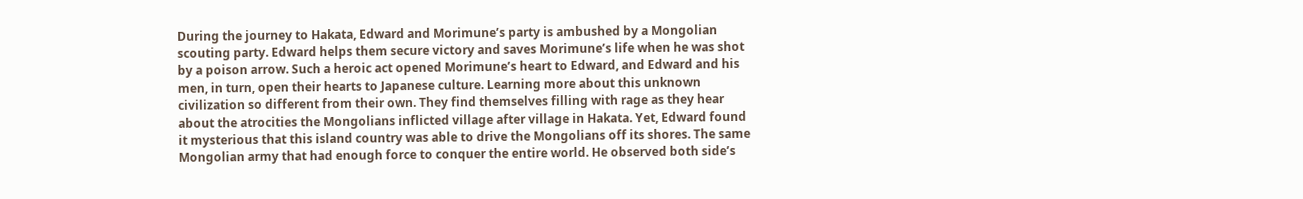During the journey to Hakata, Edward and Morimune’s party is ambushed by a Mongolian scouting party. Edward helps them secure victory and saves Morimune’s life when he was shot by a poison arrow. Such a heroic act opened Morimune’s heart to Edward, and Edward and his men, in turn, open their hearts to Japanese culture. Learning more about this unknown civilization so different from their own. They find themselves filling with rage as they hear about the atrocities the Mongolians inflicted village after village in Hakata. Yet, Edward found it mysterious that this island country was able to drive the Mongolians off its shores. The same Mongolian army that had enough force to conquer the entire world. He observed both side’s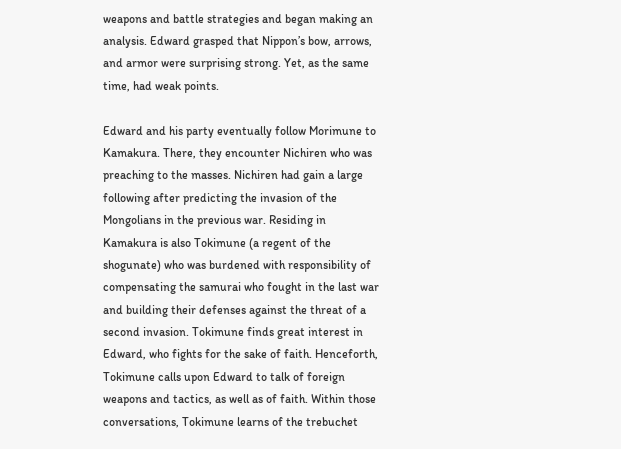weapons and battle strategies and began making an analysis. Edward grasped that Nippon’s bow, arrows, and armor were surprising strong. Yet, as the same time, had weak points.

Edward and his party eventually follow Morimune to Kamakura. There, they encounter Nichiren who was preaching to the masses. Nichiren had gain a large following after predicting the invasion of the Mongolians in the previous war. Residing in Kamakura is also Tokimune (a regent of the shogunate) who was burdened with responsibility of compensating the samurai who fought in the last war and building their defenses against the threat of a second invasion. Tokimune finds great interest in Edward, who fights for the sake of faith. Henceforth, Tokimune calls upon Edward to talk of foreign weapons and tactics, as well as of faith. Within those conversations, Tokimune learns of the trebuchet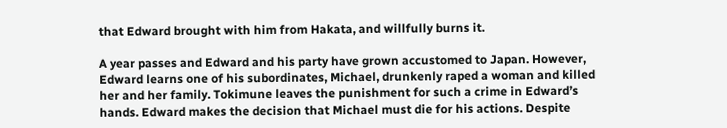that Edward brought with him from Hakata, and willfully burns it.

A year passes and Edward and his party have grown accustomed to Japan. However, Edward learns one of his subordinates, Michael, drunkenly raped a woman and killed her and her family. Tokimune leaves the punishment for such a crime in Edward’s hands. Edward makes the decision that Michael must die for his actions. Despite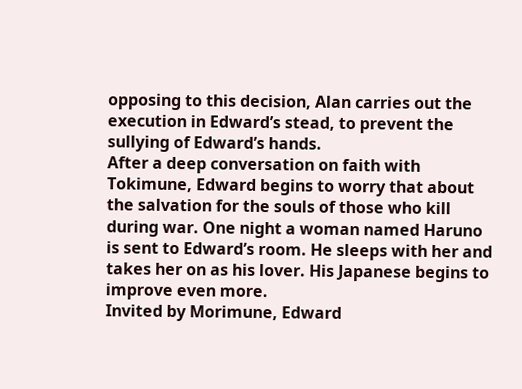opposing to this decision, Alan carries out the execution in Edward’s stead, to prevent the sullying of Edward’s hands.
After a deep conversation on faith with Tokimune, Edward begins to worry that about the salvation for the souls of those who kill during war. One night a woman named Haruno is sent to Edward’s room. He sleeps with her and takes her on as his lover. His Japanese begins to improve even more.
Invited by Morimune, Edward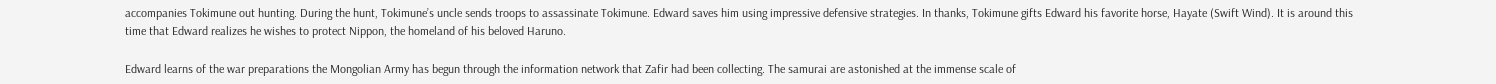accompanies Tokimune out hunting. During the hunt, Tokimune’s uncle sends troops to assassinate Tokimune. Edward saves him using impressive defensive strategies. In thanks, Tokimune gifts Edward his favorite horse, Hayate (Swift Wind). It is around this time that Edward realizes he wishes to protect Nippon, the homeland of his beloved Haruno.

Edward learns of the war preparations the Mongolian Army has begun through the information network that Zafir had been collecting. The samurai are astonished at the immense scale of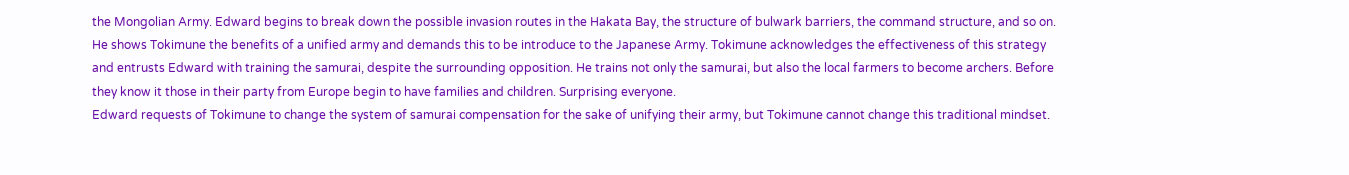the Mongolian Army. Edward begins to break down the possible invasion routes in the Hakata Bay, the structure of bulwark barriers, the command structure, and so on. He shows Tokimune the benefits of a unified army and demands this to be introduce to the Japanese Army. Tokimune acknowledges the effectiveness of this strategy and entrusts Edward with training the samurai, despite the surrounding opposition. He trains not only the samurai, but also the local farmers to become archers. Before they know it those in their party from Europe begin to have families and children. Surprising everyone.
Edward requests of Tokimune to change the system of samurai compensation for the sake of unifying their army, but Tokimune cannot change this traditional mindset.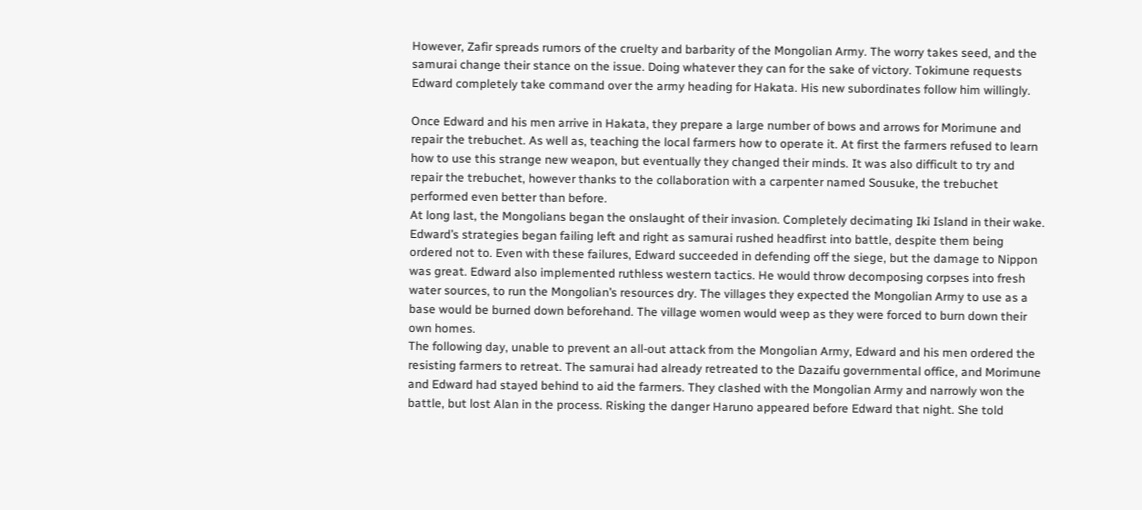However, Zafir spreads rumors of the cruelty and barbarity of the Mongolian Army. The worry takes seed, and the samurai change their stance on the issue. Doing whatever they can for the sake of victory. Tokimune requests Edward completely take command over the army heading for Hakata. His new subordinates follow him willingly.

Once Edward and his men arrive in Hakata, they prepare a large number of bows and arrows for Morimune and repair the trebuchet. As well as, teaching the local farmers how to operate it. At first the farmers refused to learn how to use this strange new weapon, but eventually they changed their minds. It was also difficult to try and repair the trebuchet, however thanks to the collaboration with a carpenter named Sousuke, the trebuchet performed even better than before.
At long last, the Mongolians began the onslaught of their invasion. Completely decimating Iki Island in their wake. Edward’s strategies began failing left and right as samurai rushed headfirst into battle, despite them being ordered not to. Even with these failures, Edward succeeded in defending off the siege, but the damage to Nippon was great. Edward also implemented ruthless western tactics. He would throw decomposing corpses into fresh water sources, to run the Mongolian’s resources dry. The villages they expected the Mongolian Army to use as a base would be burned down beforehand. The village women would weep as they were forced to burn down their own homes.
The following day, unable to prevent an all-out attack from the Mongolian Army, Edward and his men ordered the resisting farmers to retreat. The samurai had already retreated to the Dazaifu governmental office, and Morimune and Edward had stayed behind to aid the farmers. They clashed with the Mongolian Army and narrowly won the battle, but lost Alan in the process. Risking the danger Haruno appeared before Edward that night. She told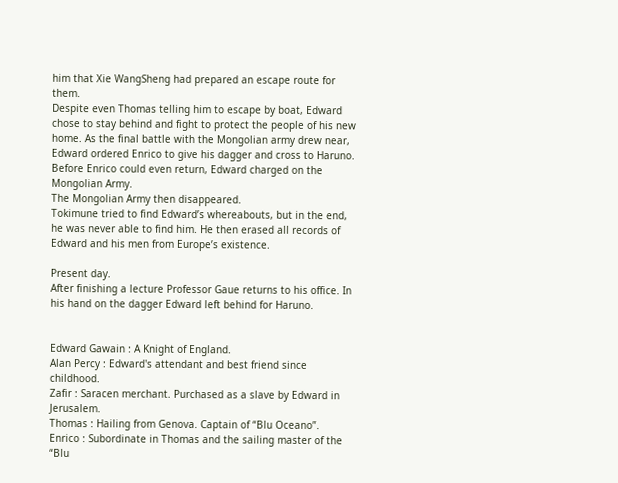him that Xie WangSheng had prepared an escape route for them.
Despite even Thomas telling him to escape by boat, Edward chose to stay behind and fight to protect the people of his new home. As the final battle with the Mongolian army drew near, Edward ordered Enrico to give his dagger and cross to Haruno. Before Enrico could even return, Edward charged on the Mongolian Army.
The Mongolian Army then disappeared.
Tokimune tried to find Edward’s whereabouts, but in the end, he was never able to find him. He then erased all records of Edward and his men from Europe’s existence.

Present day.
After finishing a lecture Professor Gaue returns to his office. In his hand on the dagger Edward left behind for Haruno.


Edward Gawain : A Knight of England.
Alan Percy : Edward's attendant and best friend since childhood.
Zafir : Saracen merchant. Purchased as a slave by Edward in Jerusalem.
Thomas : Hailing from Genova. Captain of “Blu Oceano”.
Enrico : Subordinate in Thomas and the sailing master of the “Blu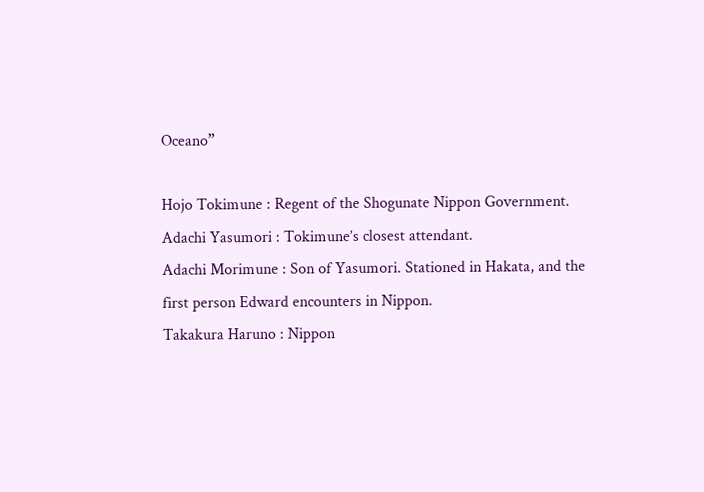Oceano”

Hojo Tokimune : Regent of the Shogunate Nippon Government.
Adachi Yasumori : Tokimune’s closest attendant.
Adachi Morimune : Son of Yasumori. Stationed in Hakata, and the first person Edward encounters in Nippon.
Takakura Haruno : Nippon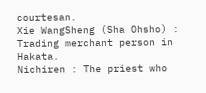courtesan.
Xie WangSheng (Sha Ohsho) : Trading merchant person in Hakata.
Nichiren : The priest who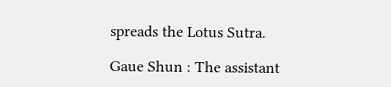spreads the Lotus Sutra.

Gaue Shun : The assistant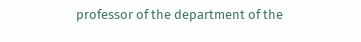professor of the department of the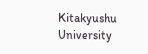Kitakyushu University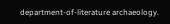department-of-literature archaeology.